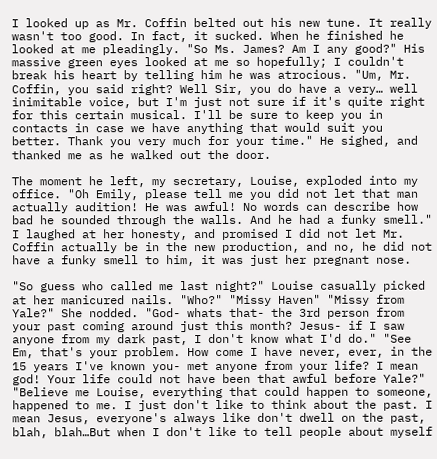I looked up as Mr. Coffin belted out his new tune. It really wasn't too good. In fact, it sucked. When he finished he looked at me pleadingly. "So Ms. James? Am I any good?" His massive green eyes looked at me so hopefully; I couldn't break his heart by telling him he was atrocious. "Um, Mr. Coffin, you said right? Well Sir, you do have a very… well inimitable voice, but I'm just not sure if it's quite right for this certain musical. I'll be sure to keep you in contacts in case we have anything that would suit you better. Thank you very much for your time." He sighed, and thanked me as he walked out the door.

The moment he left, my secretary, Louise, exploded into my office. "Oh Emily, please tell me you did not let that man actually audition! He was awful! No words can describe how bad he sounded through the walls. And he had a funky smell." I laughed at her honesty, and promised I did not let Mr. Coffin actually be in the new production, and no, he did not have a funky smell to him, it was just her pregnant nose.

"So guess who called me last night?" Louise casually picked at her manicured nails. "Who?" "Missy Haven" "Missy from Yale?" She nodded. "God- whats that- the 3rd person from your past coming around just this month? Jesus- if I saw anyone from my dark past, I don't know what I'd do." "See Em, that's your problem. How come I have never, ever, in the 15 years I've known you- met anyone from your life? I mean god! Your life could not have been that awful before Yale?" "Believe me Louise, everything that could happen to someone, happened to me. I just don't like to think about the past. I mean Jesus, everyone's always like don't dwell on the past, blah, blah…But when I don't like to tell people about myself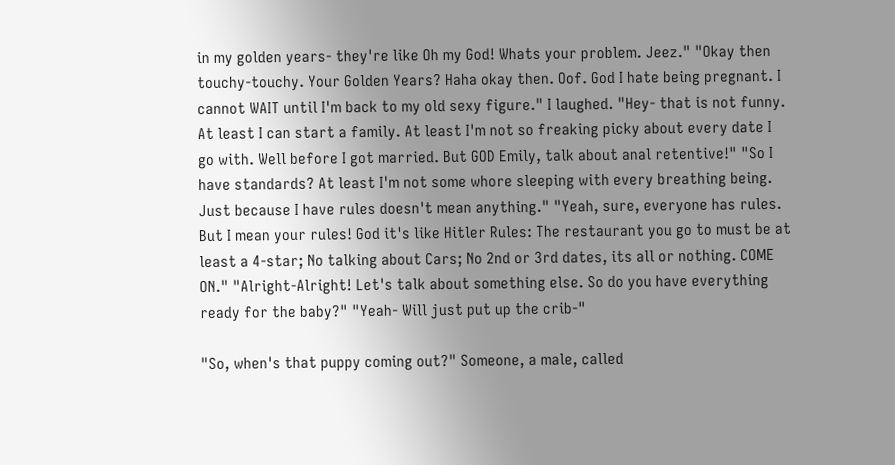in my golden years- they're like Oh my God! Whats your problem. Jeez." "Okay then touchy-touchy. Your Golden Years? Haha okay then. Oof. God I hate being pregnant. I cannot WAIT until I'm back to my old sexy figure." I laughed. "Hey- that is not funny. At least I can start a family. At least I'm not so freaking picky about every date I go with. Well before I got married. But GOD Emily, talk about anal retentive!" "So I have standards? At least I'm not some whore sleeping with every breathing being. Just because I have rules doesn't mean anything." "Yeah, sure, everyone has rules. But I mean your rules! God it's like Hitler Rules: The restaurant you go to must be at least a 4-star; No talking about Cars; No 2nd or 3rd dates, its all or nothing. COME ON." "Alright-Alright! Let's talk about something else. So do you have everything ready for the baby?" "Yeah- Will just put up the crib-"

"So, when's that puppy coming out?" Someone, a male, called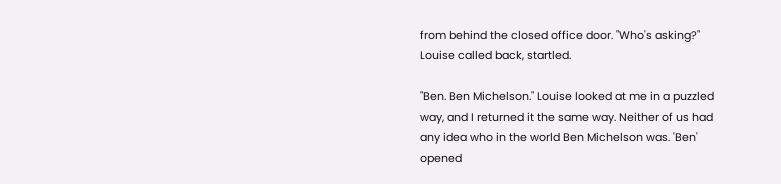from behind the closed office door. "Who's asking?" Louise called back, startled.

"Ben. Ben Michelson." Louise looked at me in a puzzled way, and I returned it the same way. Neither of us had any idea who in the world Ben Michelson was. 'Ben' opened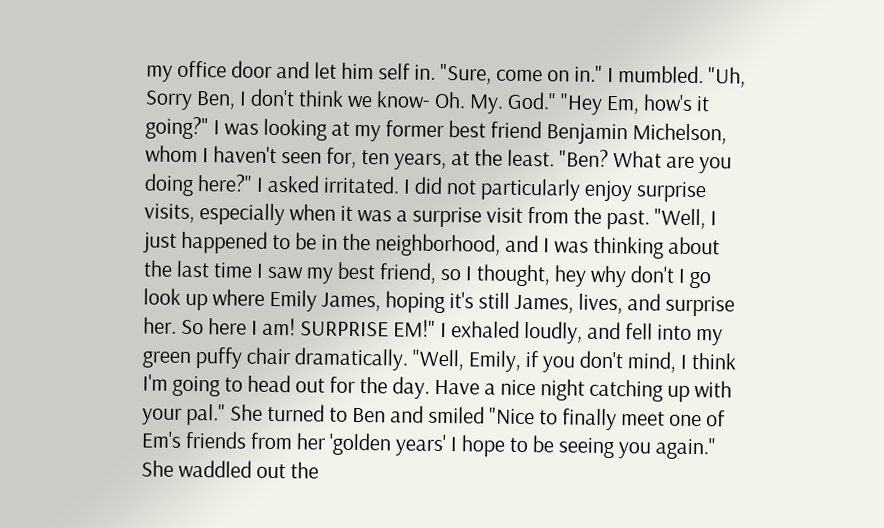my office door and let him self in. "Sure, come on in." I mumbled. "Uh, Sorry Ben, I don't think we know- Oh. My. God." "Hey Em, how's it going?" I was looking at my former best friend Benjamin Michelson, whom I haven't seen for, ten years, at the least. "Ben? What are you doing here?" I asked irritated. I did not particularly enjoy surprise visits, especially when it was a surprise visit from the past. "Well, I just happened to be in the neighborhood, and I was thinking about the last time I saw my best friend, so I thought, hey why don't I go look up where Emily James, hoping it's still James, lives, and surprise her. So here I am! SURPRISE EM!" I exhaled loudly, and fell into my green puffy chair dramatically. "Well, Emily, if you don't mind, I think I'm going to head out for the day. Have a nice night catching up with your pal." She turned to Ben and smiled "Nice to finally meet one of Em's friends from her 'golden years' I hope to be seeing you again." She waddled out the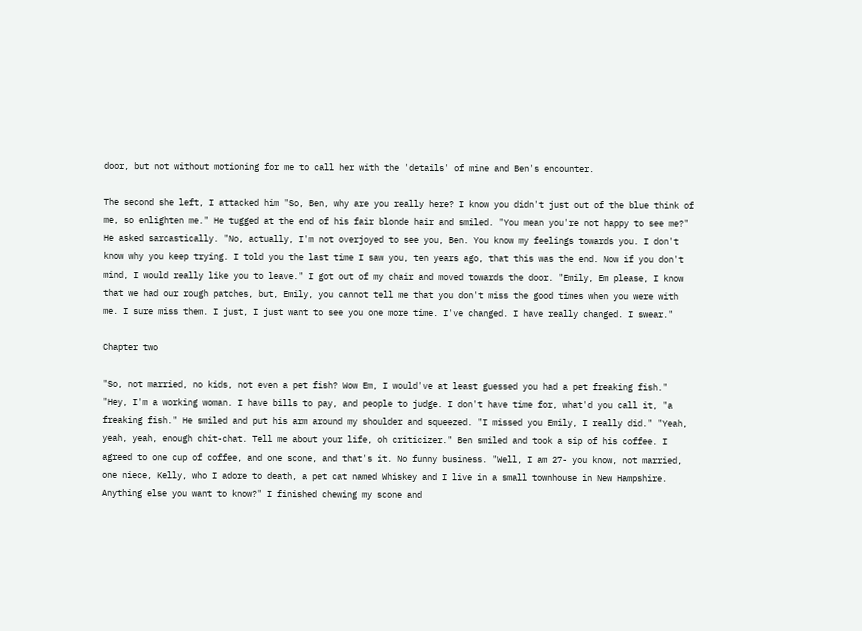door, but not without motioning for me to call her with the 'details' of mine and Ben's encounter.

The second she left, I attacked him "So, Ben, why are you really here? I know you didn't just out of the blue think of me, so enlighten me." He tugged at the end of his fair blonde hair and smiled. "You mean you're not happy to see me?" He asked sarcastically. "No, actually, I'm not overjoyed to see you, Ben. You know my feelings towards you. I don't know why you keep trying. I told you the last time I saw you, ten years ago, that this was the end. Now if you don't mind, I would really like you to leave." I got out of my chair and moved towards the door. "Emily, Em please, I know that we had our rough patches, but, Emily, you cannot tell me that you don't miss the good times when you were with me. I sure miss them. I just, I just want to see you one more time. I've changed. I have really changed. I swear."

Chapter two

"So, not married, no kids, not even a pet fish? Wow Em, I would've at least guessed you had a pet freaking fish." "Hey, I'm a working woman. I have bills to pay, and people to judge. I don't have time for, what'd you call it, "a freaking fish." He smiled and put his arm around my shoulder and squeezed. "I missed you Emily, I really did." "Yeah, yeah, yeah, enough chit-chat. Tell me about your life, oh criticizer." Ben smiled and took a sip of his coffee. I agreed to one cup of coffee, and one scone, and that's it. No funny business. "Well, I am 27- you know, not married, one niece, Kelly, who I adore to death, a pet cat named Whiskey and I live in a small townhouse in New Hampshire. Anything else you want to know?" I finished chewing my scone and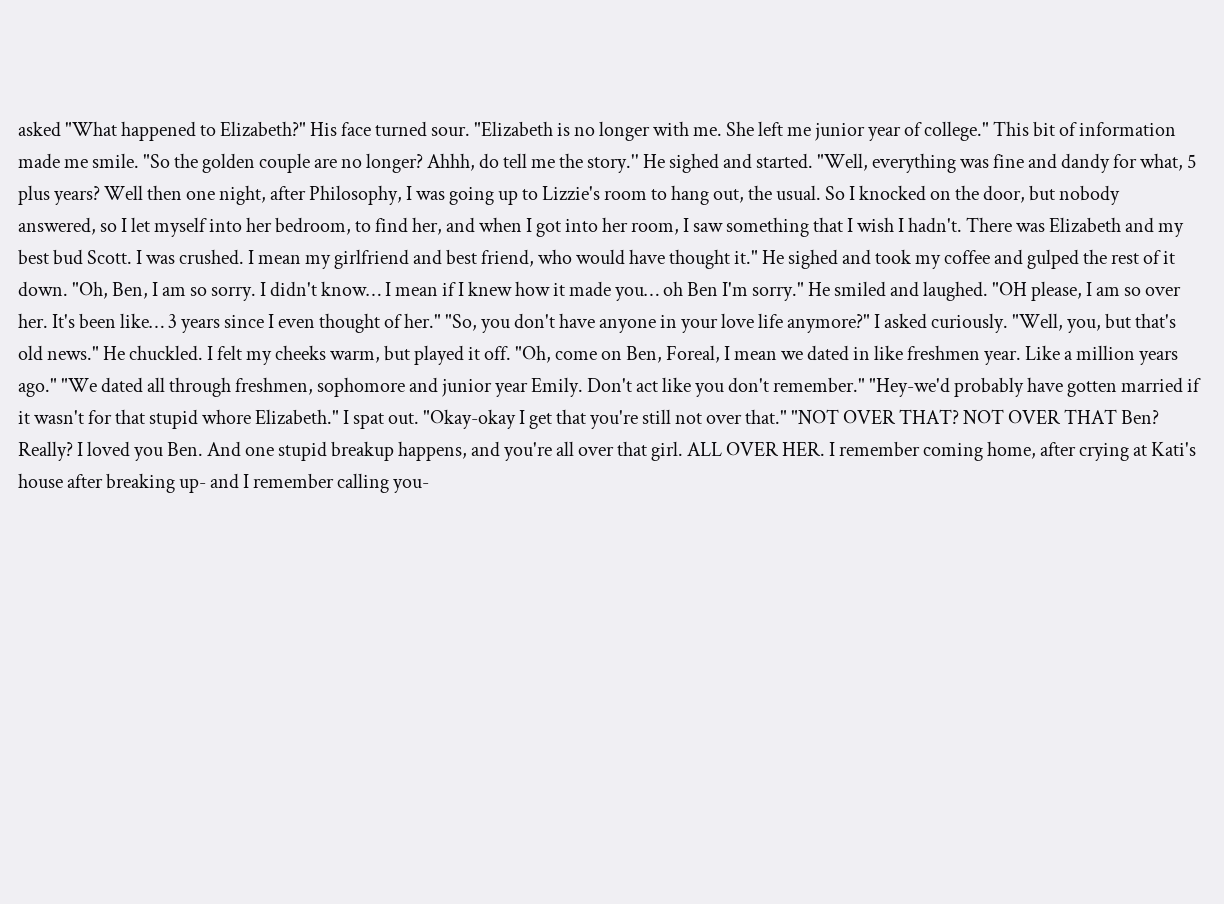asked "What happened to Elizabeth?" His face turned sour. "Elizabeth is no longer with me. She left me junior year of college." This bit of information made me smile. "So the golden couple are no longer? Ahhh, do tell me the story.'' He sighed and started. "Well, everything was fine and dandy for what, 5 plus years? Well then one night, after Philosophy, I was going up to Lizzie's room to hang out, the usual. So I knocked on the door, but nobody answered, so I let myself into her bedroom, to find her, and when I got into her room, I saw something that I wish I hadn't. There was Elizabeth and my best bud Scott. I was crushed. I mean my girlfriend and best friend, who would have thought it." He sighed and took my coffee and gulped the rest of it down. "Oh, Ben, I am so sorry. I didn't know… I mean if I knew how it made you… oh Ben I'm sorry." He smiled and laughed. "OH please, I am so over her. It's been like… 3 years since I even thought of her." "So, you don't have anyone in your love life anymore?" I asked curiously. "Well, you, but that's old news." He chuckled. I felt my cheeks warm, but played it off. "Oh, come on Ben, Foreal, I mean we dated in like freshmen year. Like a million years ago." "We dated all through freshmen, sophomore and junior year Emily. Don't act like you don't remember." "Hey-we'd probably have gotten married if it wasn't for that stupid whore Elizabeth." I spat out. "Okay-okay I get that you're still not over that." "NOT OVER THAT? NOT OVER THAT Ben? Really? I loved you Ben. And one stupid breakup happens, and you're all over that girl. ALL OVER HER. I remember coming home, after crying at Kati's house after breaking up- and I remember calling you-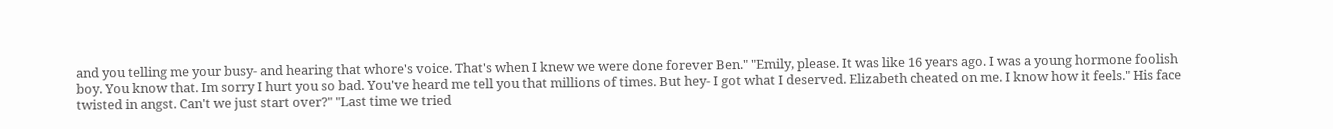and you telling me your busy- and hearing that whore's voice. That's when I knew we were done forever Ben." "Emily, please. It was like 16 years ago. I was a young hormone foolish boy. You know that. Im sorry I hurt you so bad. You've heard me tell you that millions of times. But hey- I got what I deserved. Elizabeth cheated on me. I know how it feels." His face twisted in angst. Can't we just start over?" "Last time we tried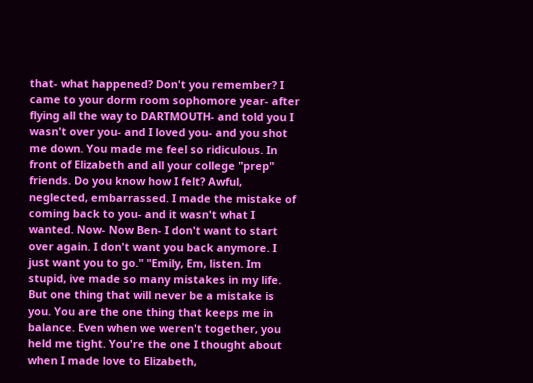that- what happened? Don't you remember? I came to your dorm room sophomore year- after flying all the way to DARTMOUTH- and told you I wasn't over you- and I loved you- and you shot me down. You made me feel so ridiculous. In front of Elizabeth and all your college "prep" friends. Do you know how I felt? Awful, neglected, embarrassed. I made the mistake of coming back to you- and it wasn't what I wanted. Now- Now Ben- I don't want to start over again. I don't want you back anymore. I just want you to go." "Emily, Em, listen. Im stupid, ive made so many mistakes in my life. But one thing that will never be a mistake is you. You are the one thing that keeps me in balance. Even when we weren't together, you held me tight. You're the one I thought about when I made love to Elizabeth,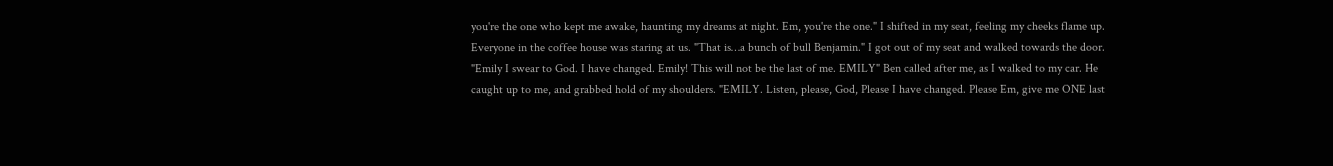you're the one who kept me awake, haunting my dreams at night. Em, you're the one." I shifted in my seat, feeling my cheeks flame up. Everyone in the coffee house was staring at us. "That is…a bunch of bull Benjamin." I got out of my seat and walked towards the door. "Emily I swear to God. I have changed. Emily! This will not be the last of me. EMILY" Ben called after me, as I walked to my car. He caught up to me, and grabbed hold of my shoulders. "EMILY. Listen, please, God, Please I have changed. Please Em, give me ONE last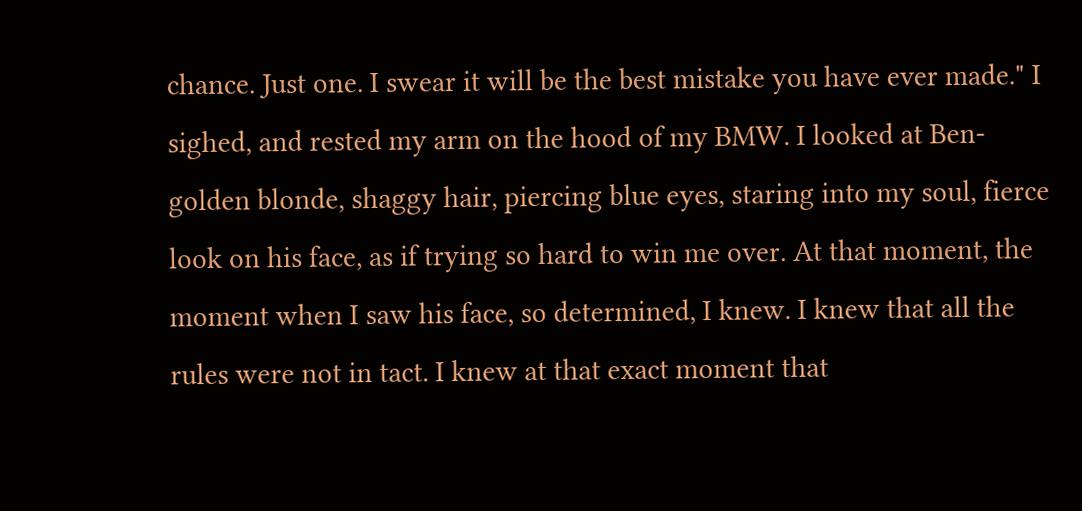chance. Just one. I swear it will be the best mistake you have ever made." I sighed, and rested my arm on the hood of my BMW. I looked at Ben- golden blonde, shaggy hair, piercing blue eyes, staring into my soul, fierce look on his face, as if trying so hard to win me over. At that moment, the moment when I saw his face, so determined, I knew. I knew that all the rules were not in tact. I knew at that exact moment that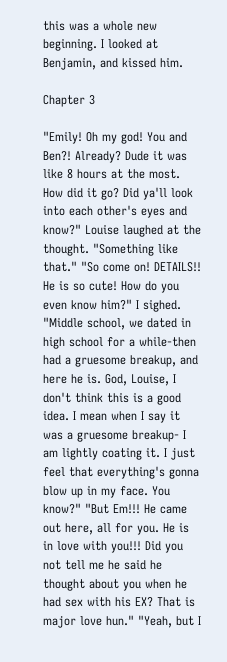this was a whole new beginning. I looked at Benjamin, and kissed him.

Chapter 3

"Emily! Oh my god! You and Ben?! Already? Dude it was like 8 hours at the most. How did it go? Did ya'll look into each other's eyes and know?" Louise laughed at the thought. "Something like that." "So come on! DETAILS!! He is so cute! How do you even know him?" I sighed. "Middle school, we dated in high school for a while-then had a gruesome breakup, and here he is. God, Louise, I don't think this is a good idea. I mean when I say it was a gruesome breakup- I am lightly coating it. I just feel that everything's gonna blow up in my face. You know?" "But Em!!! He came out here, all for you. He is in love with you!!! Did you not tell me he said he thought about you when he had sex with his EX? That is major love hun." "Yeah, but I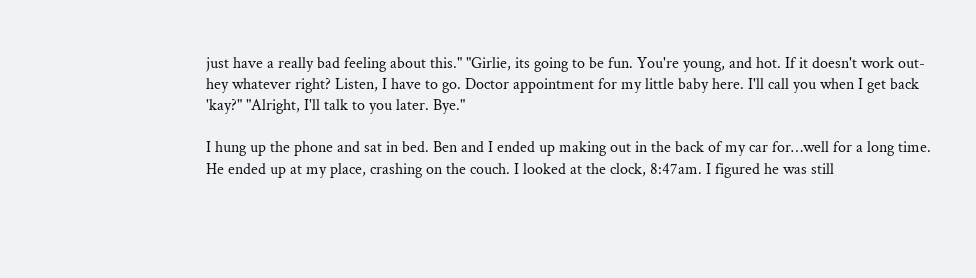just have a really bad feeling about this." "Girlie, its going to be fun. You're young, and hot. If it doesn't work out-hey whatever right? Listen, I have to go. Doctor appointment for my little baby here. I'll call you when I get back 'kay?" "Alright, I'll talk to you later. Bye."

I hung up the phone and sat in bed. Ben and I ended up making out in the back of my car for…well for a long time. He ended up at my place, crashing on the couch. I looked at the clock, 8:47am. I figured he was still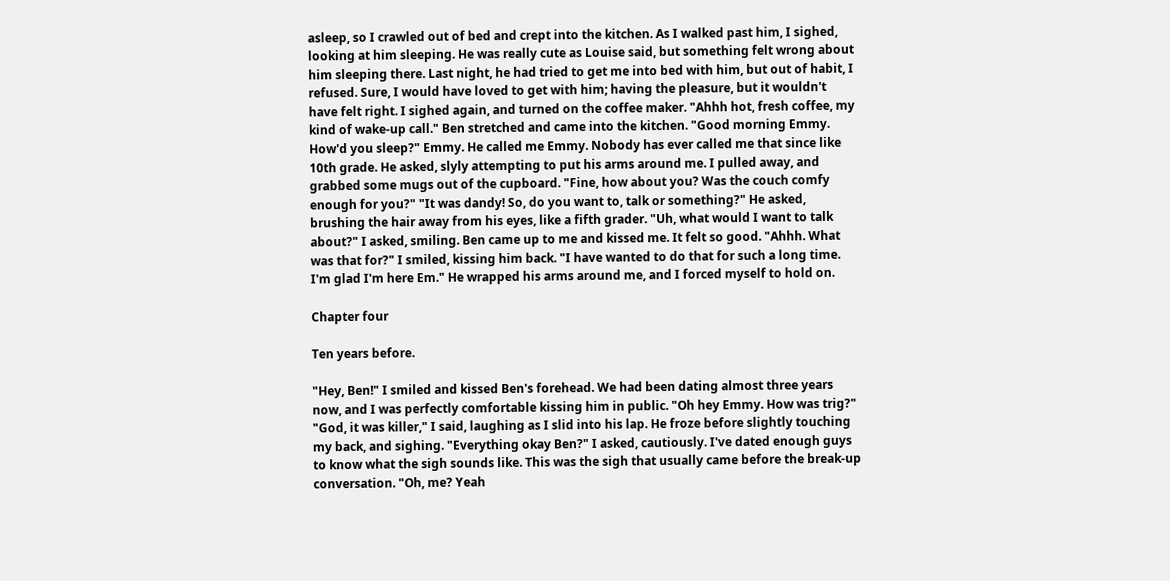asleep, so I crawled out of bed and crept into the kitchen. As I walked past him, I sighed, looking at him sleeping. He was really cute as Louise said, but something felt wrong about him sleeping there. Last night, he had tried to get me into bed with him, but out of habit, I refused. Sure, I would have loved to get with him; having the pleasure, but it wouldn't have felt right. I sighed again, and turned on the coffee maker. "Ahhh hot, fresh coffee, my kind of wake-up call." Ben stretched and came into the kitchen. "Good morning Emmy. How'd you sleep?" Emmy. He called me Emmy. Nobody has ever called me that since like 10th grade. He asked, slyly attempting to put his arms around me. I pulled away, and grabbed some mugs out of the cupboard. "Fine, how about you? Was the couch comfy enough for you?" "It was dandy! So, do you want to, talk or something?" He asked, brushing the hair away from his eyes, like a fifth grader. "Uh, what would I want to talk about?" I asked, smiling. Ben came up to me and kissed me. It felt so good. "Ahhh. What was that for?" I smiled, kissing him back. "I have wanted to do that for such a long time. I'm glad I'm here Em." He wrapped his arms around me, and I forced myself to hold on.

Chapter four

Ten years before.

"Hey, Ben!" I smiled and kissed Ben's forehead. We had been dating almost three years now, and I was perfectly comfortable kissing him in public. "Oh hey Emmy. How was trig?" "God, it was killer," I said, laughing as I slid into his lap. He froze before slightly touching my back, and sighing. "Everything okay Ben?" I asked, cautiously. I've dated enough guys to know what the sigh sounds like. This was the sigh that usually came before the break-up conversation. "Oh, me? Yeah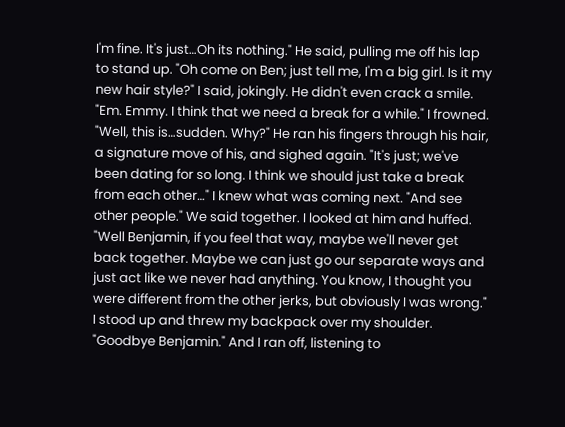I'm fine. It's just…Oh its nothing." He said, pulling me off his lap to stand up. "Oh come on Ben; just tell me, I'm a big girl. Is it my new hair style?" I said, jokingly. He didn't even crack a smile. "Em. Emmy. I think that we need a break for a while." I frowned. "Well, this is…sudden. Why?" He ran his fingers through his hair, a signature move of his, and sighed again. "It's just; we've been dating for so long. I think we should just take a break from each other…" I knew what was coming next. "And see other people." We said together. I looked at him and huffed. "Well Benjamin, if you feel that way, maybe we'll never get back together. Maybe we can just go our separate ways and just act like we never had anything. You know, I thought you were different from the other jerks, but obviously I was wrong." I stood up and threw my backpack over my shoulder. "Goodbye Benjamin." And I ran off, listening to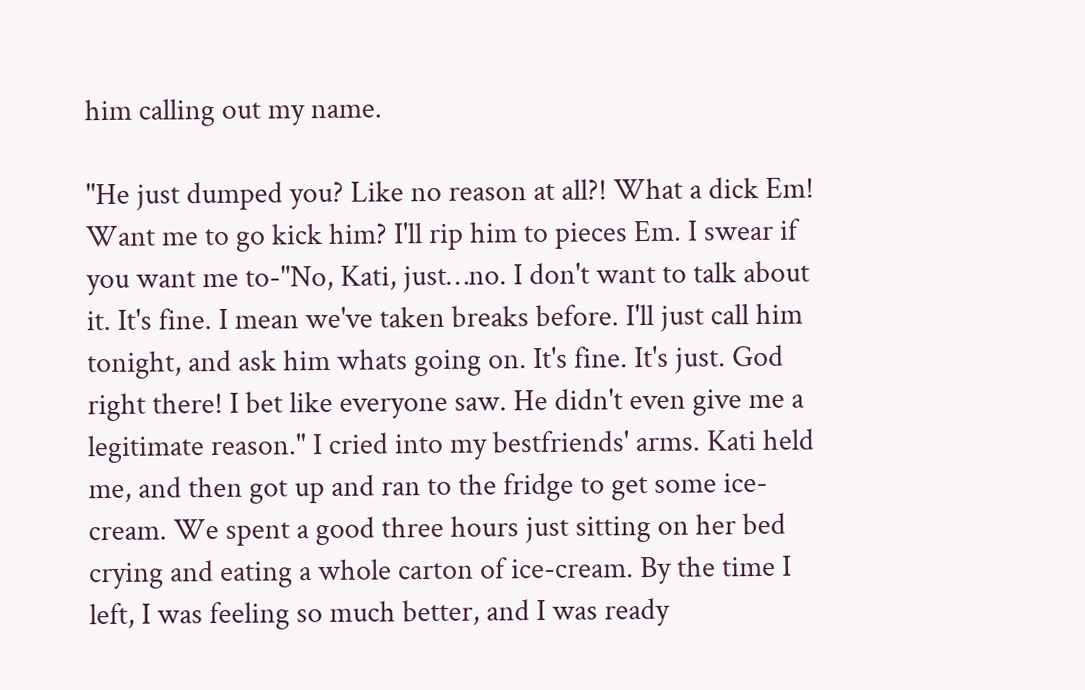him calling out my name.

"He just dumped you? Like no reason at all?! What a dick Em! Want me to go kick him? I'll rip him to pieces Em. I swear if you want me to-"No, Kati, just…no. I don't want to talk about it. It's fine. I mean we've taken breaks before. I'll just call him tonight, and ask him whats going on. It's fine. It's just. God right there! I bet like everyone saw. He didn't even give me a legitimate reason." I cried into my bestfriends' arms. Kati held me, and then got up and ran to the fridge to get some ice-cream. We spent a good three hours just sitting on her bed crying and eating a whole carton of ice-cream. By the time I left, I was feeling so much better, and I was ready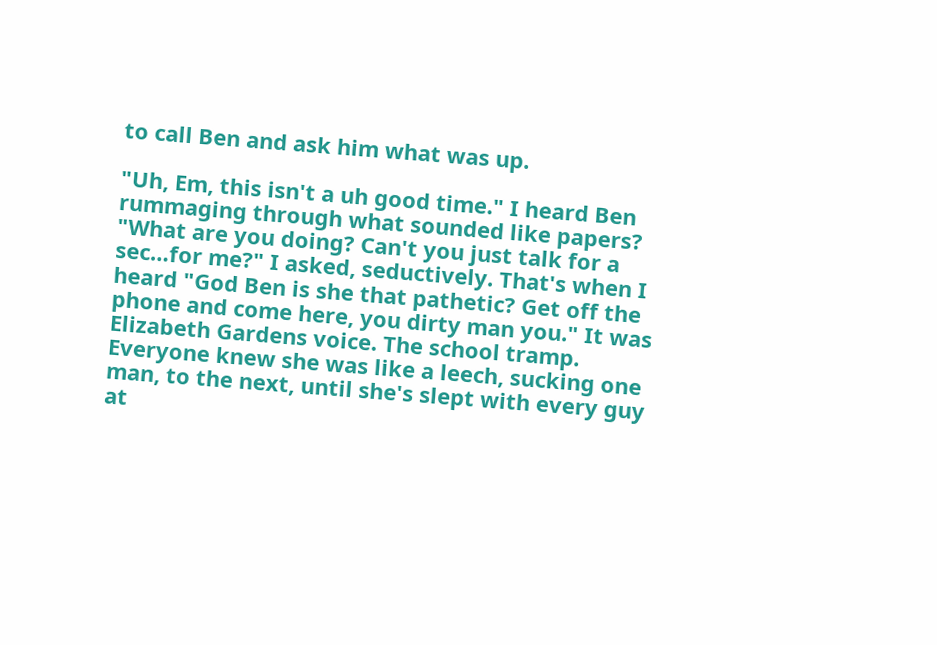to call Ben and ask him what was up.

"Uh, Em, this isn't a uh good time." I heard Ben rummaging through what sounded like papers? "What are you doing? Can't you just talk for a sec…for me?" I asked, seductively. That's when I heard "God Ben is she that pathetic? Get off the phone and come here, you dirty man you." It was Elizabeth Gardens voice. The school tramp. Everyone knew she was like a leech, sucking one man, to the next, until she's slept with every guy at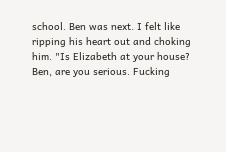school. Ben was next. I felt like ripping his heart out and choking him. "Is Elizabeth at your house? Ben, are you serious. Fucking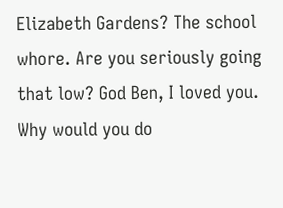Elizabeth Gardens? The school whore. Are you seriously going that low? God Ben, I loved you. Why would you do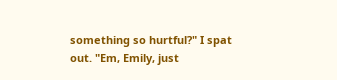something so hurtful?" I spat out. "Em, Emily, just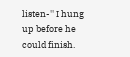listen-'' I hung up before he could finish.